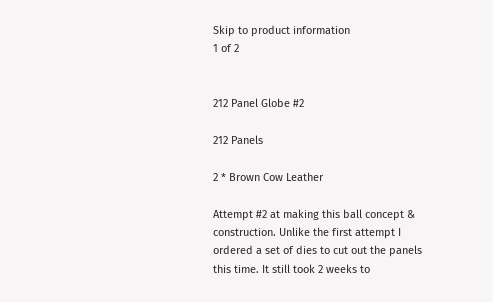Skip to product information
1 of 2


212 Panel Globe #2

212 Panels

2 * Brown Cow Leather

Attempt #2 at making this ball concept & construction. Unlike the first attempt I ordered a set of dies to cut out the panels this time. It still took 2 weeks to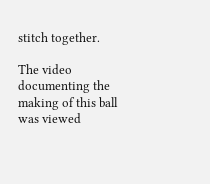stitch together.

The video documenting the making of this ball was viewed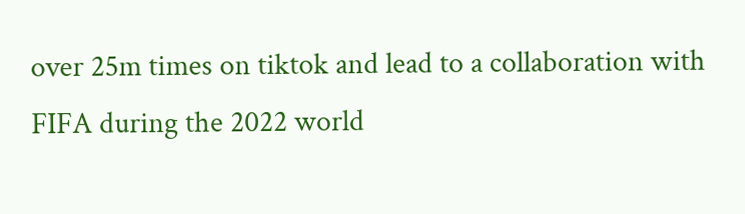over 25m times on tiktok and lead to a collaboration with FIFA during the 2022 world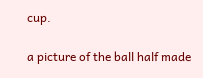cup.

a picture of the ball half made